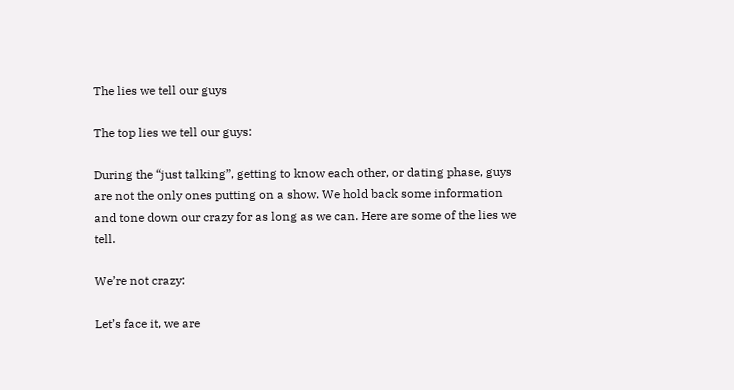The lies we tell our guys

The top lies we tell our guys:

During the “just talking”, getting to know each other, or dating phase, guys are not the only ones putting on a show. We hold back some information and tone down our crazy for as long as we can. Here are some of the lies we tell.

We’re not crazy:

Let’s face it, we are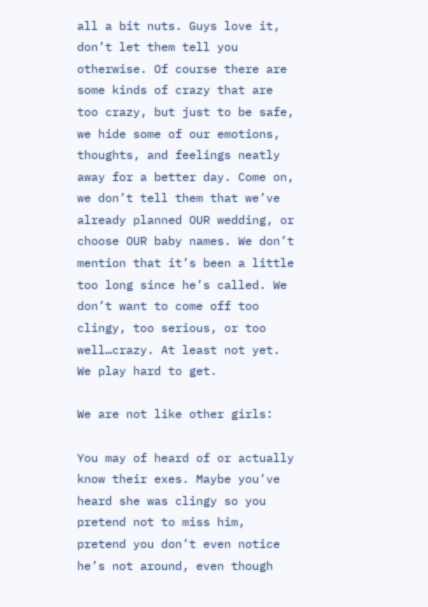all a bit nuts. Guys love it, don’t let them tell you otherwise. Of course there are some kinds of crazy that are too crazy, but just to be safe, we hide some of our emotions, thoughts, and feelings neatly away for a better day. Come on, we don’t tell them that we’ve already planned OUR wedding, or choose OUR baby names. We don’t mention that it’s been a little too long since he’s called. We don’t want to come off too clingy, too serious, or too well…crazy. At least not yet. We play hard to get.

We are not like other girls:

You may of heard of or actually know their exes. Maybe you’ve heard she was clingy so you pretend not to miss him, pretend you don’t even notice he’s not around, even though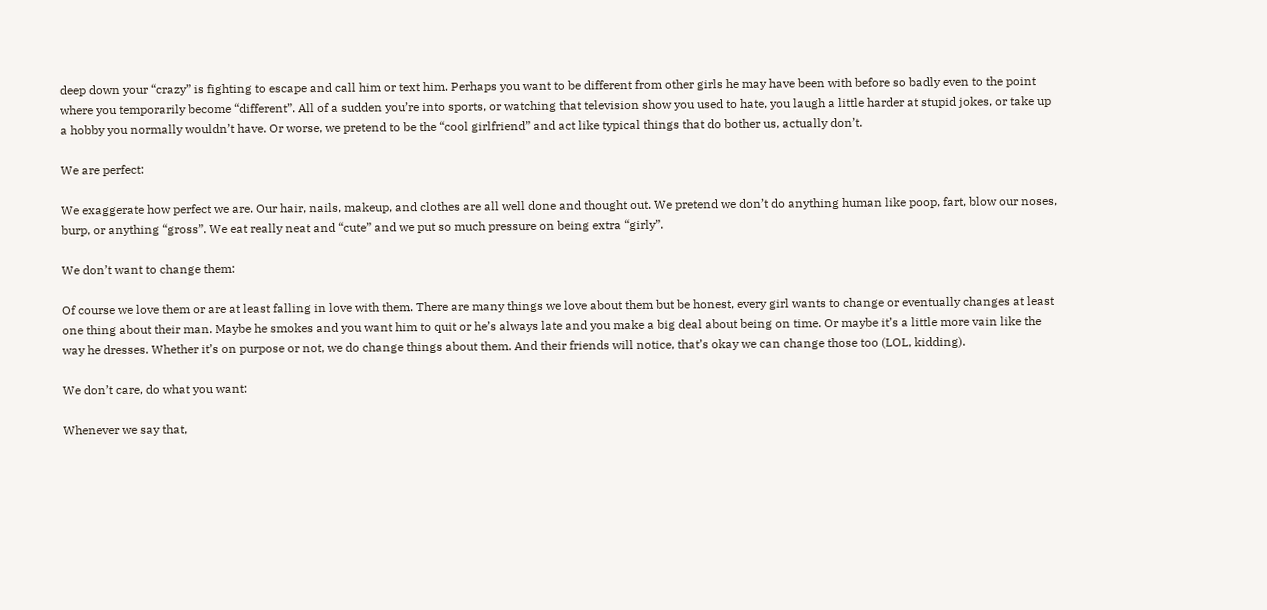deep down your “crazy” is fighting to escape and call him or text him. Perhaps you want to be different from other girls he may have been with before so badly even to the point where you temporarily become “different”. All of a sudden you’re into sports, or watching that television show you used to hate, you laugh a little harder at stupid jokes, or take up a hobby you normally wouldn’t have. Or worse, we pretend to be the “cool girlfriend” and act like typical things that do bother us, actually don’t.

We are perfect:

We exaggerate how perfect we are. Our hair, nails, makeup, and clothes are all well done and thought out. We pretend we don’t do anything human like poop, fart, blow our noses, burp, or anything “gross”. We eat really neat and “cute” and we put so much pressure on being extra “girly”.

We don’t want to change them:

Of course we love them or are at least falling in love with them. There are many things we love about them but be honest, every girl wants to change or eventually changes at least one thing about their man. Maybe he smokes and you want him to quit or he’s always late and you make a big deal about being on time. Or maybe it’s a little more vain like the way he dresses. Whether it’s on purpose or not, we do change things about them. And their friends will notice, that’s okay we can change those too (LOL, kidding).

We don’t care, do what you want:

Whenever we say that,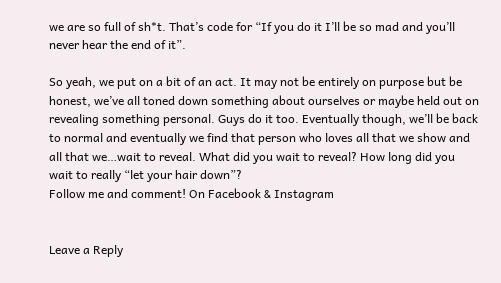we are so full of sh*t. That’s code for “If you do it I’ll be so mad and you’ll never hear the end of it”.

So yeah, we put on a bit of an act. It may not be entirely on purpose but be honest, we’ve all toned down something about ourselves or maybe held out on revealing something personal. Guys do it too. Eventually though, we’ll be back to normal and eventually we find that person who loves all that we show and all that we…wait to reveal. What did you wait to reveal? How long did you wait to really “let your hair down”?
Follow me and comment! On Facebook & Instagram


Leave a Reply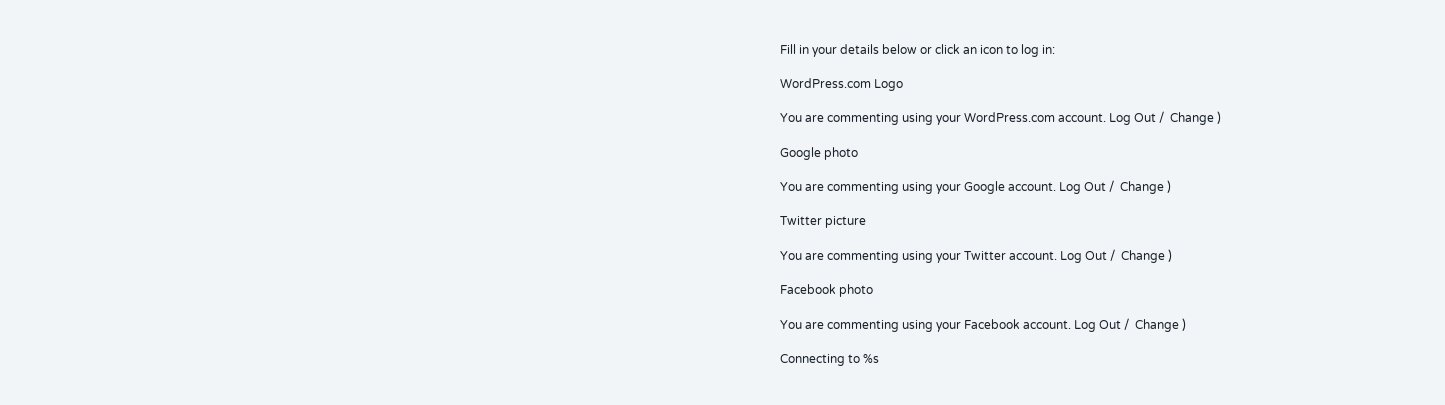Fill in your details below or click an icon to log in:

WordPress.com Logo

You are commenting using your WordPress.com account. Log Out /  Change )

Google photo

You are commenting using your Google account. Log Out /  Change )

Twitter picture

You are commenting using your Twitter account. Log Out /  Change )

Facebook photo

You are commenting using your Facebook account. Log Out /  Change )

Connecting to %s